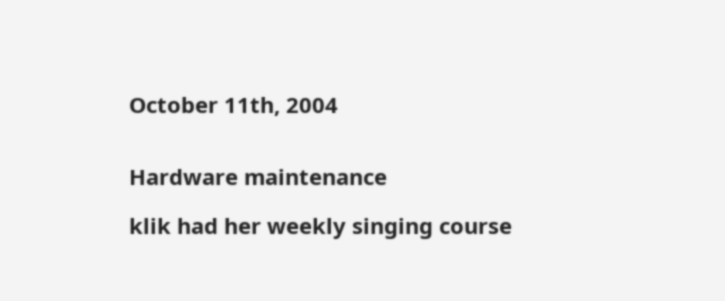October 11th, 2004


Hardware maintenance

klik had her weekly singing course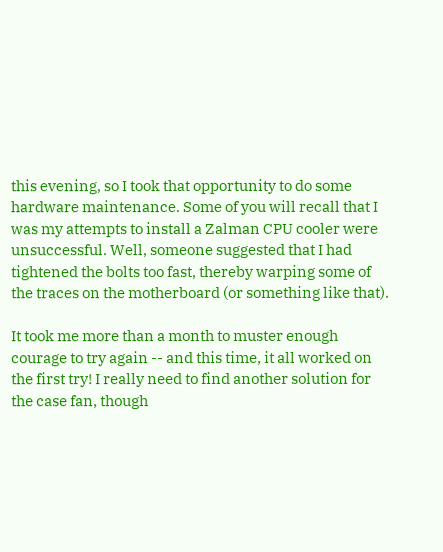this evening, so I took that opportunity to do some hardware maintenance. Some of you will recall that I was my attempts to install a Zalman CPU cooler were unsuccessful. Well, someone suggested that I had tightened the bolts too fast, thereby warping some of the traces on the motherboard (or something like that).

It took me more than a month to muster enough courage to try again -- and this time, it all worked on the first try! I really need to find another solution for the case fan, though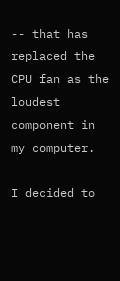-- that has replaced the CPU fan as the loudest component in my computer.

I decided to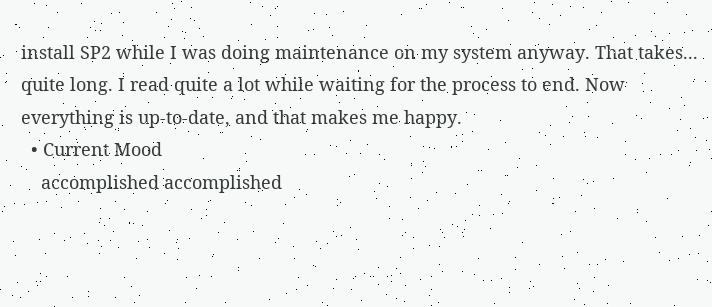install SP2 while I was doing maintenance on my system anyway. That takes... quite long. I read quite a lot while waiting for the process to end. Now everything is up-to-date, and that makes me happy.
  • Current Mood
    accomplished accomplished